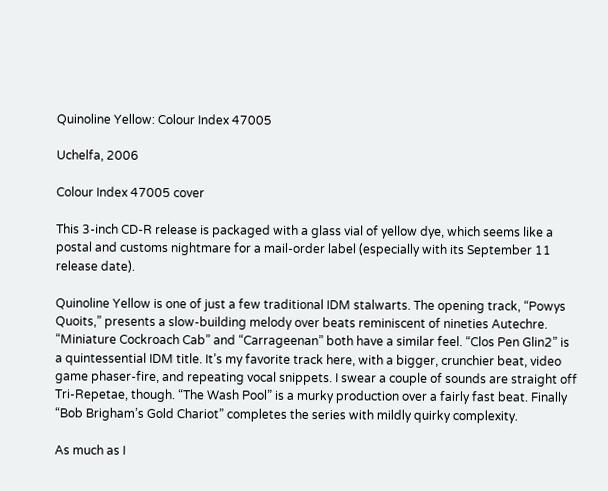Quinoline Yellow: Colour Index 47005

Uchelfa, 2006

Colour Index 47005 cover

This 3-inch CD-R release is packaged with a glass vial of yellow dye, which seems like a postal and customs nightmare for a mail-order label (especially with its September 11 release date).

Quinoline Yellow is one of just a few traditional IDM stalwarts. The opening track, “Powys Quoits,” presents a slow-building melody over beats reminiscent of nineties Autechre. “Miniature Cockroach Cab” and “Carrageenan” both have a similar feel. “Clos Pen Glin2” is a quintessential IDM title. It’s my favorite track here, with a bigger, crunchier beat, video game phaser-fire, and repeating vocal snippets. I swear a couple of sounds are straight off Tri-Repetae, though. “The Wash Pool” is a murky production over a fairly fast beat. Finally “Bob Brigham’s Gold Chariot” completes the series with mildly quirky complexity.

As much as I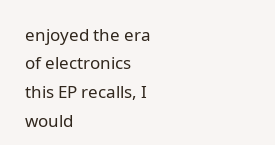enjoyed the era of electronics this EP recalls, I would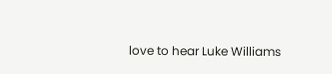love to hear Luke Williams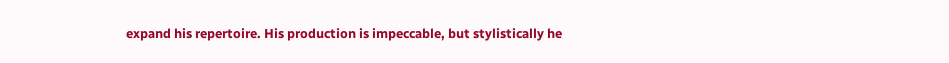expand his repertoire. His production is impeccable, but stylistically he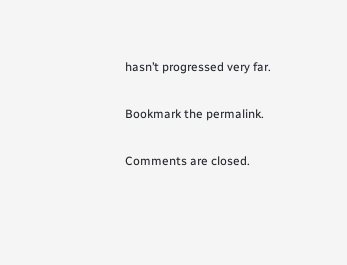hasn’t progressed very far.

Bookmark the permalink.

Comments are closed.